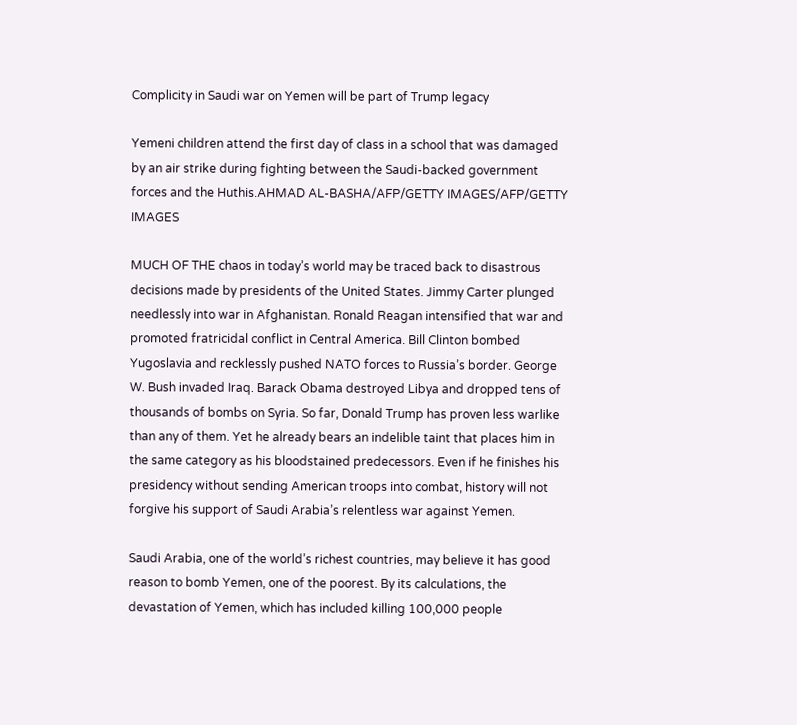Complicity in Saudi war on Yemen will be part of Trump legacy

Yemeni children attend the first day of class in a school that was damaged by an air strike during fighting between the Saudi-backed government forces and the Huthis.AHMAD AL-BASHA/AFP/GETTY IMAGES/AFP/GETTY IMAGES

MUCH OF THE chaos in today’s world may be traced back to disastrous decisions made by presidents of the United States. Jimmy Carter plunged needlessly into war in Afghanistan. Ronald Reagan intensified that war and promoted fratricidal conflict in Central America. Bill Clinton bombed Yugoslavia and recklessly pushed NATO forces to Russia’s border. George W. Bush invaded Iraq. Barack Obama destroyed Libya and dropped tens of thousands of bombs on Syria. So far, Donald Trump has proven less warlike than any of them. Yet he already bears an indelible taint that places him in the same category as his bloodstained predecessors. Even if he finishes his presidency without sending American troops into combat, history will not forgive his support of Saudi Arabia’s relentless war against Yemen.

Saudi Arabia, one of the world’s richest countries, may believe it has good reason to bomb Yemen, one of the poorest. By its calculations, the devastation of Yemen, which has included killing 100,000 people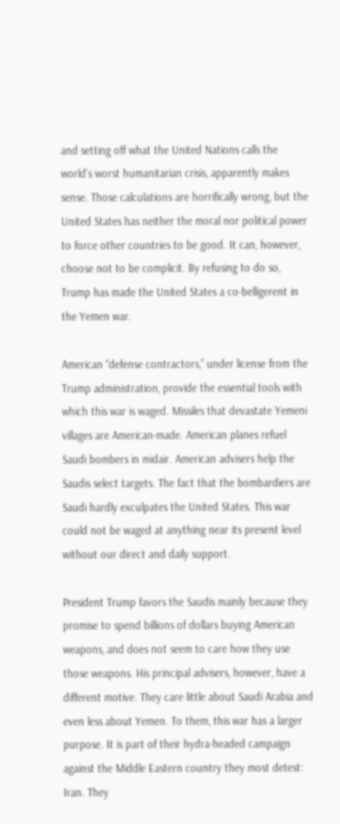and setting off what the United Nations calls the world’s worst humanitarian crisis, apparently makes sense. Those calculations are horrifically wrong, but the United States has neither the moral nor political power to force other countries to be good. It can, however, choose not to be complicit. By refusing to do so, Trump has made the United States a co-belligerent in the Yemen war.

American “defense contractors,” under license from the Trump administration, provide the essential tools with which this war is waged. Missiles that devastate Yemeni villages are American-made. American planes refuel Saudi bombers in midair. American advisers help the Saudis select targets. The fact that the bombardiers are Saudi hardly exculpates the United States. This war could not be waged at anything near its present level without our direct and daily support.

President Trump favors the Saudis mainly because they promise to spend billions of dollars buying American weapons, and does not seem to care how they use those weapons. His principal advisers, however, have a different motive. They care little about Saudi Arabia and even less about Yemen. To them, this war has a larger purpose. It is part of their hydra-headed campaign against the Middle Eastern country they most detest: Iran. They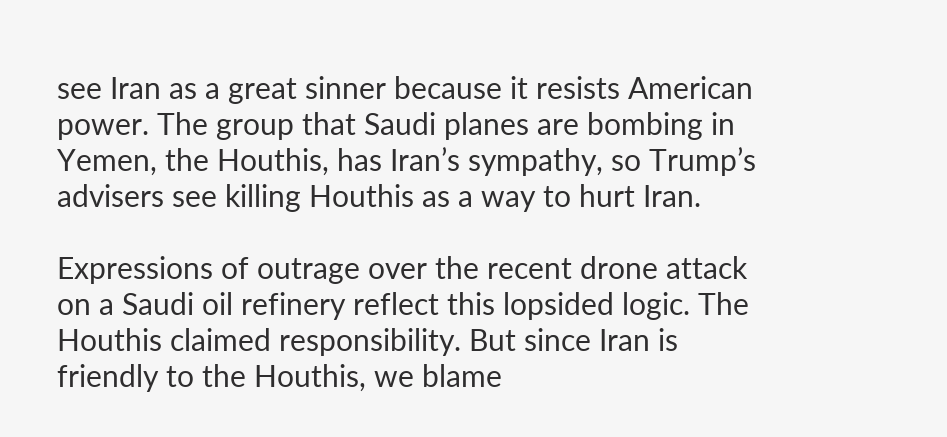see Iran as a great sinner because it resists American power. The group that Saudi planes are bombing in Yemen, the Houthis, has Iran’s sympathy, so Trump’s advisers see killing Houthis as a way to hurt Iran.

Expressions of outrage over the recent drone attack on a Saudi oil refinery reflect this lopsided logic. The Houthis claimed responsibility. But since Iran is friendly to the Houthis, we blame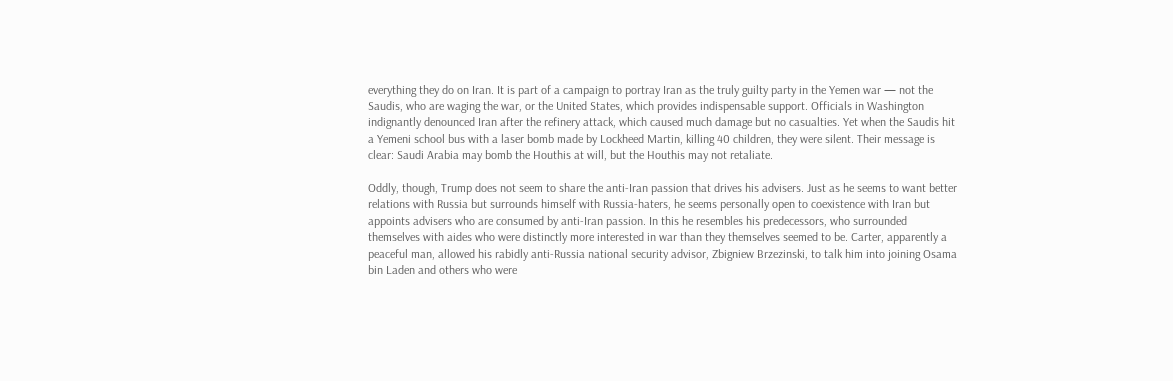everything they do on Iran. It is part of a campaign to portray Iran as the truly guilty party in the Yemen war — not the Saudis, who are waging the war, or the United States, which provides indispensable support. Officials in Washington indignantly denounced Iran after the refinery attack, which caused much damage but no casualties. Yet when the Saudis hit a Yemeni school bus with a laser bomb made by Lockheed Martin, killing 40 children, they were silent. Their message is clear: Saudi Arabia may bomb the Houthis at will, but the Houthis may not retaliate.

Oddly, though, Trump does not seem to share the anti-Iran passion that drives his advisers. Just as he seems to want better relations with Russia but surrounds himself with Russia-haters, he seems personally open to coexistence with Iran but appoints advisers who are consumed by anti-Iran passion. In this he resembles his predecessors, who surrounded themselves with aides who were distinctly more interested in war than they themselves seemed to be. Carter, apparently a peaceful man, allowed his rabidly anti-Russia national security advisor, Zbigniew Brzezinski, to talk him into joining Osama bin Laden and others who were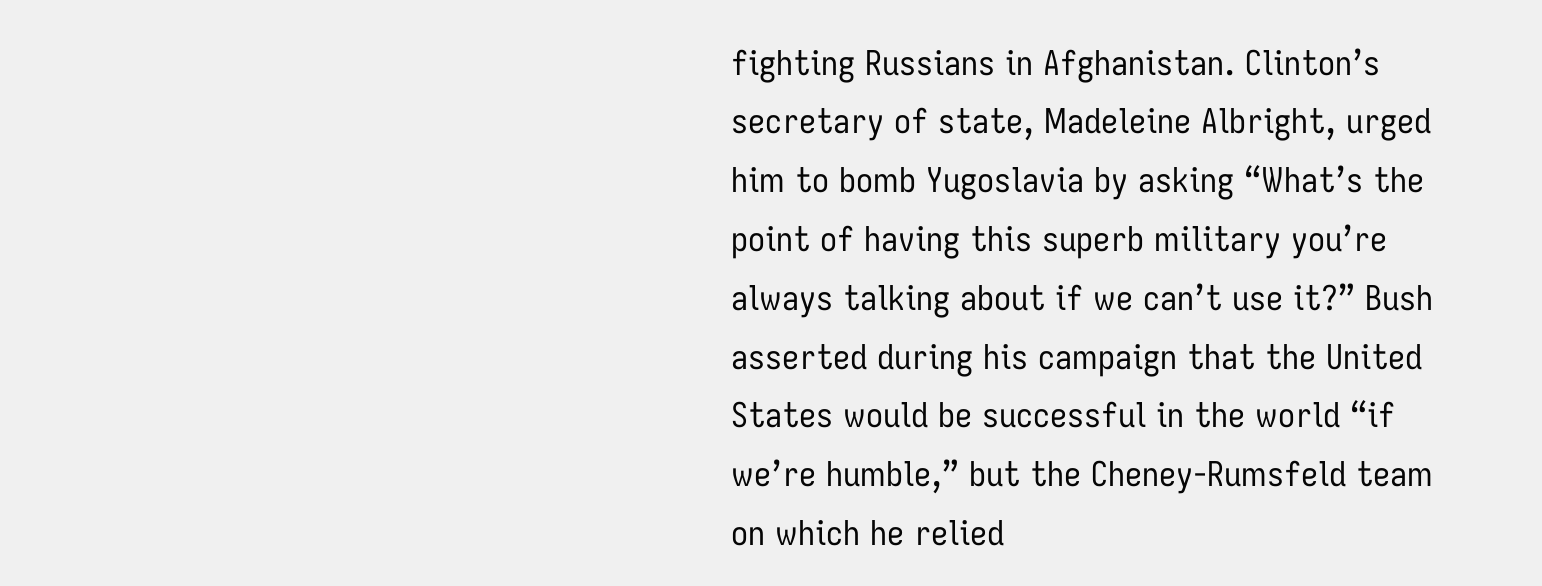fighting Russians in Afghanistan. Clinton’s secretary of state, Madeleine Albright, urged him to bomb Yugoslavia by asking “What’s the point of having this superb military you’re always talking about if we can’t use it?” Bush asserted during his campaign that the United States would be successful in the world “if we’re humble,” but the Cheney-Rumsfeld team on which he relied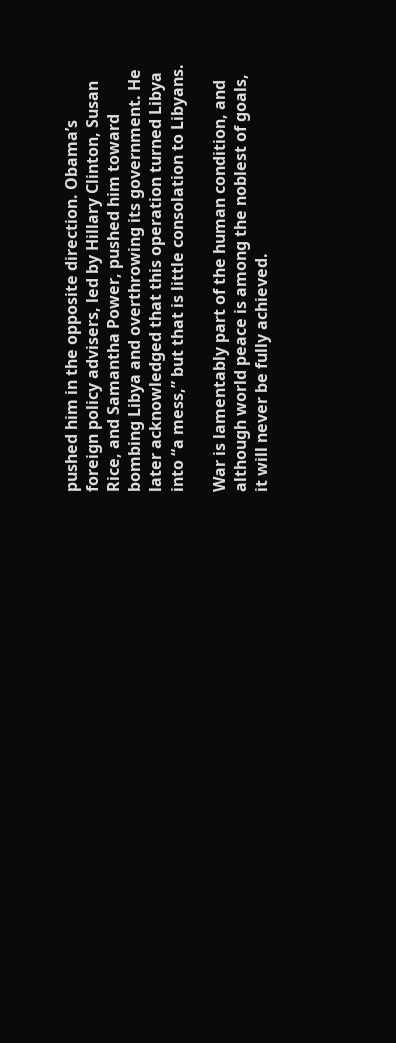pushed him in the opposite direction. Obama’s foreign policy advisers, led by Hillary Clinton, Susan Rice, and Samantha Power, pushed him toward bombing Libya and overthrowing its government. He later acknowledged that this operation turned Libya into “a mess,” but that is little consolation to Libyans.

War is lamentably part of the human condition, and although world peace is among the noblest of goals, it will never be fully achieved.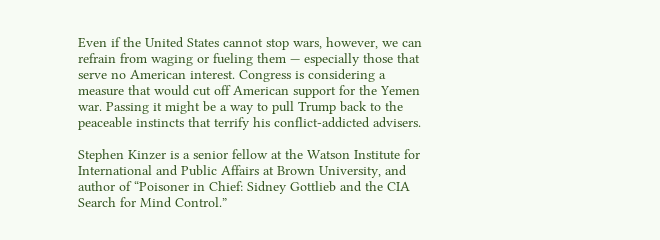Even if the United States cannot stop wars, however, we can refrain from waging or fueling them — especially those that serve no American interest. Congress is considering a measure that would cut off American support for the Yemen war. Passing it might be a way to pull Trump back to the peaceable instincts that terrify his conflict-addicted advisers.

Stephen Kinzer is a senior fellow at the Watson Institute for International and Public Affairs at Brown University, and author of “Poisoner in Chief: Sidney Gottlieb and the CIA Search for Mind Control.”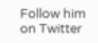Follow him on Twitter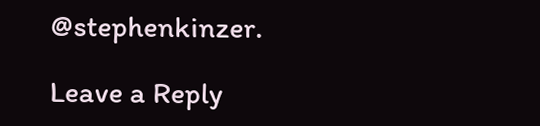@stephenkinzer.

Leave a Reply